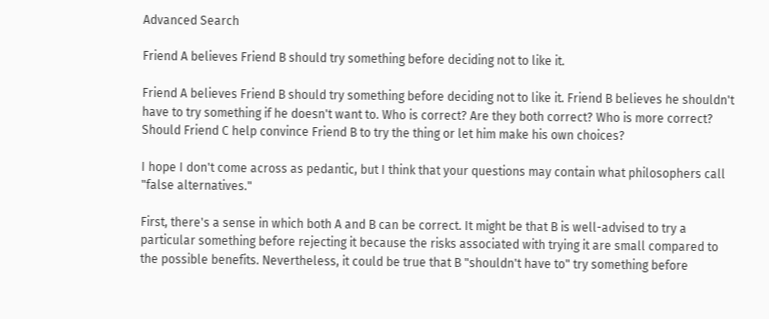Advanced Search

Friend A believes Friend B should try something before deciding not to like it.

Friend A believes Friend B should try something before deciding not to like it. Friend B believes he shouldn't have to try something if he doesn't want to. Who is correct? Are they both correct? Who is more correct? Should Friend C help convince Friend B to try the thing or let him make his own choices?

I hope I don't come across as pedantic, but I think that your questions may contain what philosophers call "false alternatives."

First, there's a sense in which both A and B can be correct. It might be that B is well-advised to try a particular something before rejecting it because the risks associated with trying it are small compared to the possible benefits. Nevertheless, it could be true that B "shouldn't have to" try something before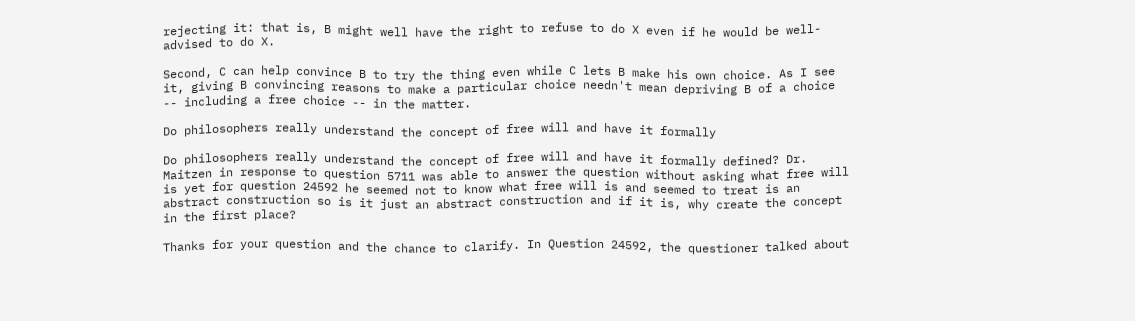rejecting it: that is, B might well have the right to refuse to do X even if he would be well-advised to do X.

Second, C can help convince B to try the thing even while C lets B make his own choice. As I see it, giving B convincing reasons to make a particular choice needn't mean depriving B of a choice -- including a free choice -- in the matter.

Do philosophers really understand the concept of free will and have it formally

Do philosophers really understand the concept of free will and have it formally defined? Dr. Maitzen in response to question 5711 was able to answer the question without asking what free will is yet for question 24592 he seemed not to know what free will is and seemed to treat is an abstract construction so is it just an abstract construction and if it is, why create the concept in the first place?

Thanks for your question and the chance to clarify. In Question 24592, the questioner talked about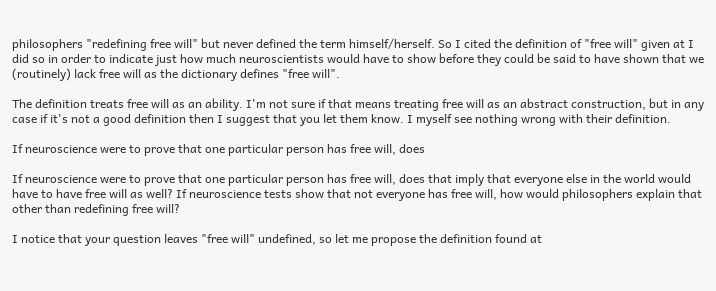philosophers "redefining free will" but never defined the term himself/herself. So I cited the definition of "free will" given at I did so in order to indicate just how much neuroscientists would have to show before they could be said to have shown that we (routinely) lack free will as the dictionary defines "free will".

The definition treats free will as an ability. I'm not sure if that means treating free will as an abstract construction, but in any case if it's not a good definition then I suggest that you let them know. I myself see nothing wrong with their definition.

If neuroscience were to prove that one particular person has free will, does

If neuroscience were to prove that one particular person has free will, does that imply that everyone else in the world would have to have free will as well? If neuroscience tests show that not everyone has free will, how would philosophers explain that other than redefining free will?

I notice that your question leaves "free will" undefined, so let me propose the definition found at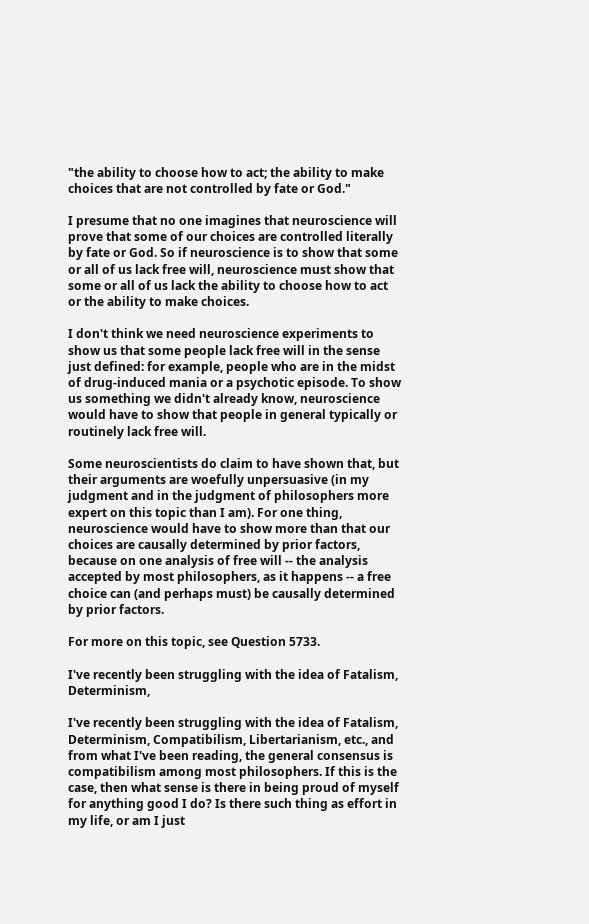"the ability to choose how to act; the ability to make choices that are not controlled by fate or God."

I presume that no one imagines that neuroscience will prove that some of our choices are controlled literally by fate or God. So if neuroscience is to show that some or all of us lack free will, neuroscience must show that some or all of us lack the ability to choose how to act or the ability to make choices.

I don't think we need neuroscience experiments to show us that some people lack free will in the sense just defined: for example, people who are in the midst of drug-induced mania or a psychotic episode. To show us something we didn't already know, neuroscience would have to show that people in general typically or routinely lack free will.

Some neuroscientists do claim to have shown that, but their arguments are woefully unpersuasive (in my judgment and in the judgment of philosophers more expert on this topic than I am). For one thing, neuroscience would have to show more than that our choices are causally determined by prior factors, because on one analysis of free will -- the analysis accepted by most philosophers, as it happens -- a free choice can (and perhaps must) be causally determined by prior factors.

For more on this topic, see Question 5733.

I've recently been struggling with the idea of Fatalism, Determinism,

I've recently been struggling with the idea of Fatalism, Determinism, Compatibilism, Libertarianism, etc., and from what I've been reading, the general consensus is compatibilism among most philosophers. If this is the case, then what sense is there in being proud of myself for anything good I do? Is there such thing as effort in my life, or am I just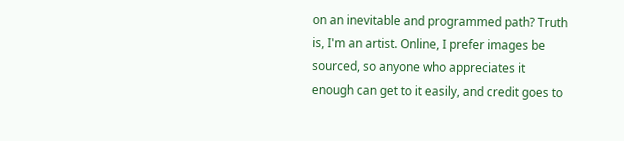on an inevitable and programmed path? Truth is, I'm an artist. Online, I prefer images be sourced, so anyone who appreciates it enough can get to it easily, and credit goes to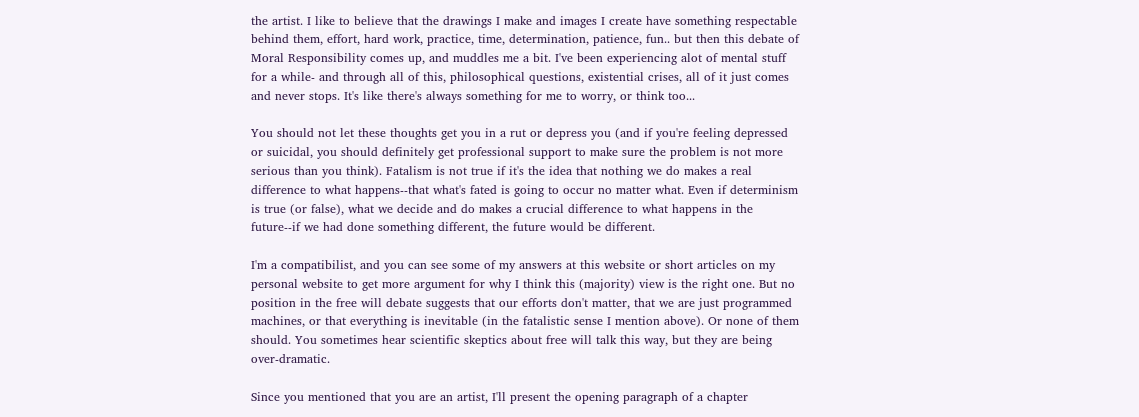the artist. I like to believe that the drawings I make and images I create have something respectable behind them, effort, hard work, practice, time, determination, patience, fun.. but then this debate of Moral Responsibility comes up, and muddles me a bit. I've been experiencing alot of mental stuff for a while- and through all of this, philosophical questions, existential crises, all of it just comes and never stops. It's like there's always something for me to worry, or think too...

You should not let these thoughts get you in a rut or depress you (and if you're feeling depressed or suicidal, you should definitely get professional support to make sure the problem is not more serious than you think). Fatalism is not true if it's the idea that nothing we do makes a real difference to what happens--that what's fated is going to occur no matter what. Even if determinism is true (or false), what we decide and do makes a crucial difference to what happens in the future--if we had done something different, the future would be different.

I'm a compatibilist, and you can see some of my answers at this website or short articles on my personal website to get more argument for why I think this (majority) view is the right one. But no position in the free will debate suggests that our efforts don't matter, that we are just programmed machines, or that everything is inevitable (in the fatalistic sense I mention above). Or none of them should. You sometimes hear scientific skeptics about free will talk this way, but they are being over-dramatic.

Since you mentioned that you are an artist, I'll present the opening paragraph of a chapter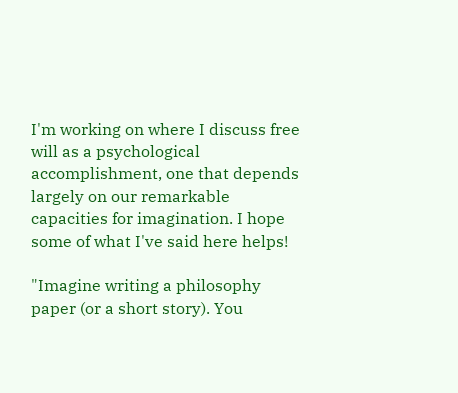I'm working on where I discuss free will as a psychological accomplishment, one that depends largely on our remarkable capacities for imagination. I hope some of what I've said here helps!

"Imagine writing a philosophy paper (or a short story). You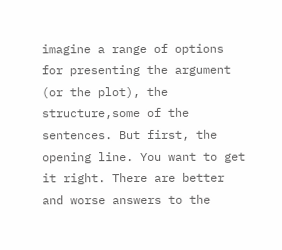imagine a range of options for presenting the argument (or the plot), the structure,some of the sentences. But first, the opening line. You want to get it right. There are better and worse answers to the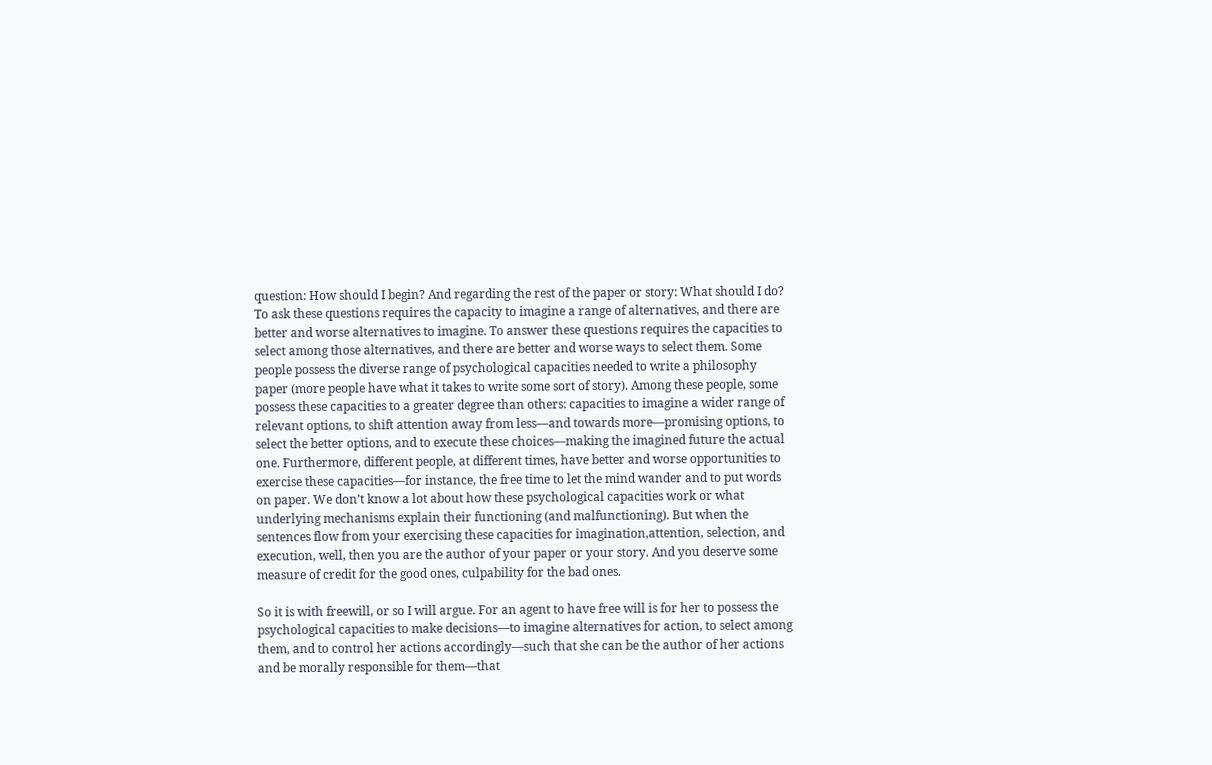question: How should I begin? And regarding the rest of the paper or story: What should I do? To ask these questions requires the capacity to imagine a range of alternatives, and there are better and worse alternatives to imagine. To answer these questions requires the capacities to select among those alternatives, and there are better and worse ways to select them. Some people possess the diverse range of psychological capacities needed to write a philosophy paper (more people have what it takes to write some sort of story). Among these people, some possess these capacities to a greater degree than others: capacities to imagine a wider range of relevant options, to shift attention away from less—and towards more—promising options, to select the better options, and to execute these choices—making the imagined future the actual one. Furthermore, different people, at different times, have better and worse opportunities to exercise these capacities—for instance, the free time to let the mind wander and to put words on paper. We don’t know a lot about how these psychological capacities work or what underlying mechanisms explain their functioning (and malfunctioning). But when the sentences flow from your exercising these capacities for imagination,attention, selection, and execution, well, then you are the author of your paper or your story. And you deserve some measure of credit for the good ones, culpability for the bad ones.

So it is with freewill, or so I will argue. For an agent to have free will is for her to possess the psychological capacities to make decisions—to imagine alternatives for action, to select among them, and to control her actions accordingly—such that she can be the author of her actions and be morally responsible for them—that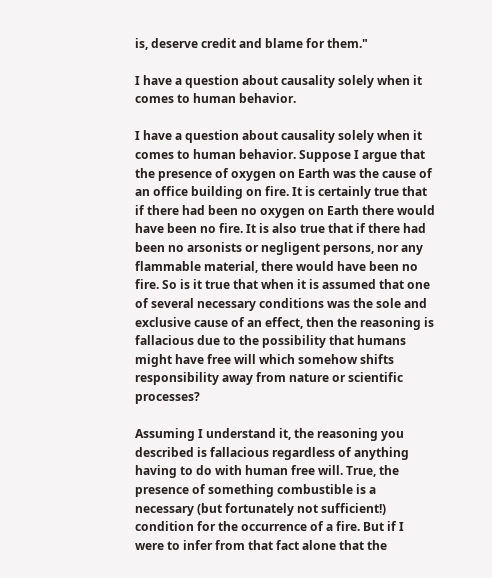is, deserve credit and blame for them."

I have a question about causality solely when it comes to human behavior.

I have a question about causality solely when it comes to human behavior. Suppose I argue that the presence of oxygen on Earth was the cause of an office building on fire. It is certainly true that if there had been no oxygen on Earth there would have been no fire. It is also true that if there had been no arsonists or negligent persons, nor any flammable material, there would have been no fire. So is it true that when it is assumed that one of several necessary conditions was the sole and exclusive cause of an effect, then the reasoning is fallacious due to the possibility that humans might have free will which somehow shifts responsibility away from nature or scientific processes?

Assuming I understand it, the reasoning you described is fallacious regardless of anything having to do with human free will. True, the presence of something combustible is a necessary (but fortunately not sufficient!) condition for the occurrence of a fire. But if I were to infer from that fact alone that the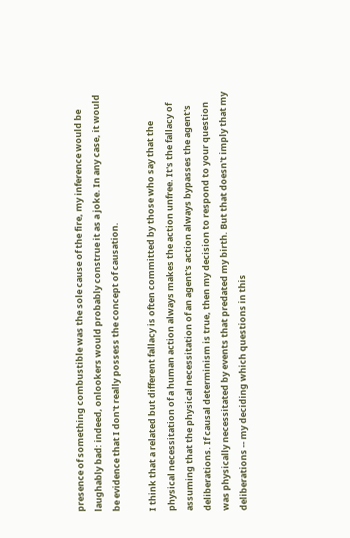presence of something combustible was the sole cause of the fire, my inference would be laughably bad: indeed, onlookers would probably construe it as a joke. In any case, it would be evidence that I don't really possess the concept of causation.

I think that a related but different fallacy is often committed by those who say that the physical necessitation of a human action always makes the action unfree. It's the fallacy of assuming that the physical necessitation of an agent's action always bypasses the agent's deliberations. If causal determinism is true, then my decision to respond to your question was physically necessitated by events that predated my birth. But that doesn't imply that my deliberations -- my deciding which questions in this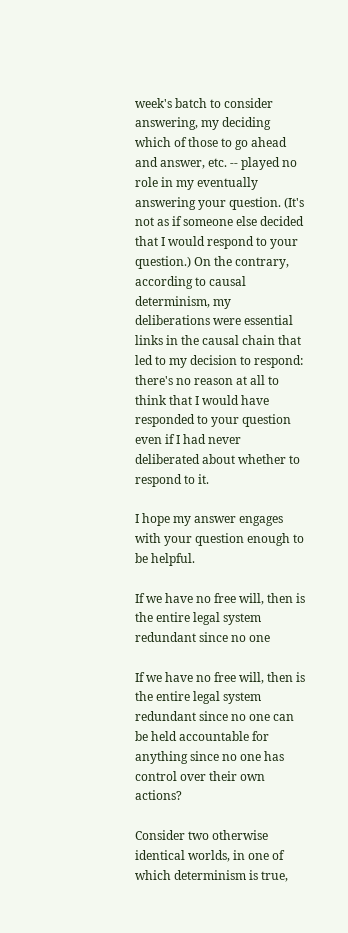week's batch to consider answering, my deciding which of those to go ahead and answer, etc. -- played no role in my eventually answering your question. (It's not as if someone else decided that I would respond to your question.) On the contrary, according to causal determinism, my deliberations were essential links in the causal chain that led to my decision to respond: there's no reason at all to think that I would have responded to your question even if I had never deliberated about whether to respond to it.

I hope my answer engages with your question enough to be helpful.

If we have no free will, then is the entire legal system redundant since no one

If we have no free will, then is the entire legal system redundant since no one can be held accountable for anything since no one has control over their own actions?

Consider two otherwise identical worlds, in one of which determinism is true,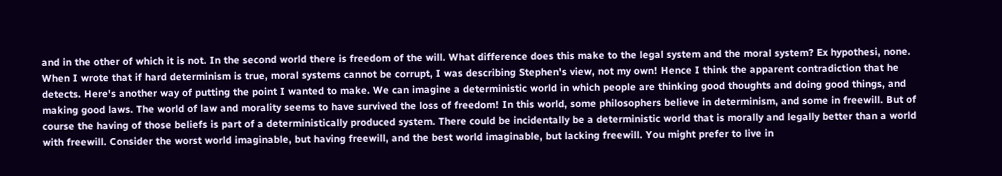and in the other of which it is not. In the second world there is freedom of the will. What difference does this make to the legal system and the moral system? Ex hypothesi, none. When I wrote that if hard determinism is true, moral systems cannot be corrupt, I was describing Stephen's view, not my own! Hence I think the apparent contradiction that he detects. Here's another way of putting the point I wanted to make. We can imagine a deterministic world in which people are thinking good thoughts and doing good things, and making good laws. The world of law and morality seems to have survived the loss of freedom! In this world, some philosophers believe in determinism, and some in freewill. But of course the having of those beliefs is part of a deterministically produced system. There could be incidentally be a deterministic world that is morally and legally better than a world with freewill. Consider the worst world imaginable, but having freewill, and the best world imaginable, but lacking freewill. You might prefer to live in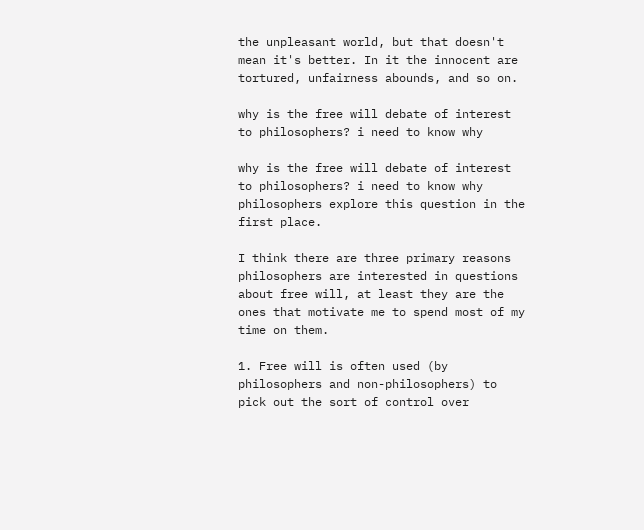the unpleasant world, but that doesn't mean it's better. In it the innocent are tortured, unfairness abounds, and so on.

why is the free will debate of interest to philosophers? i need to know why

why is the free will debate of interest to philosophers? i need to know why philosophers explore this question in the first place.

I think there are three primary reasons philosophers are interested in questions about free will, at least they are the ones that motivate me to spend most of my time on them.

1. Free will is often used (by philosophers and non-philosophers) to pick out the sort of control over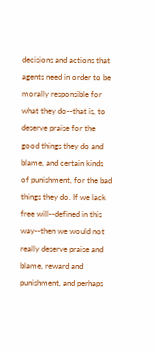decisions and actions that agents need in order to be morally responsible for what they do--that is, to deserve praise for the good things they do and blame, and certain kinds of punishment, for the bad things they do. If we lack free will--defined in this way--then we would not really deserve praise and blame, reward and punishment, and perhaps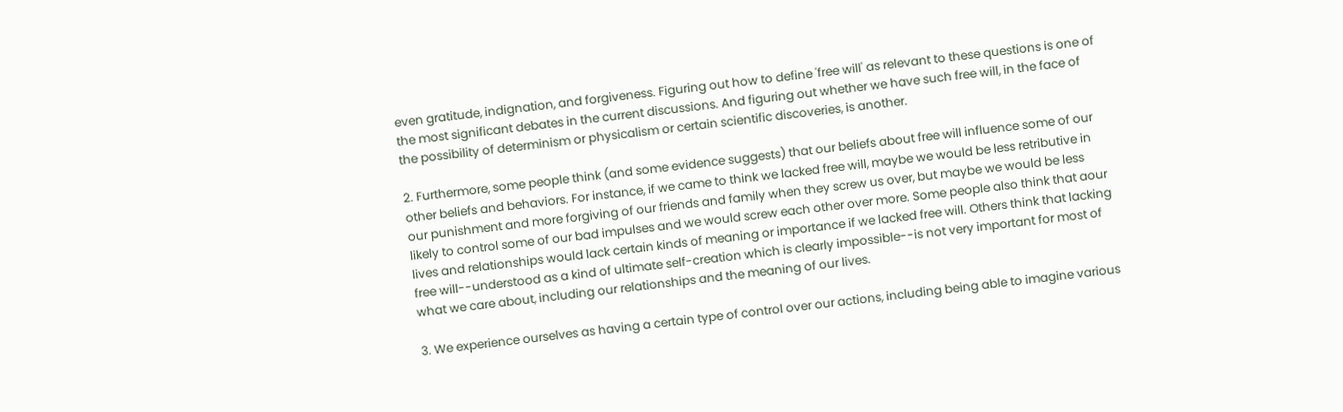even gratitude, indignation, and forgiveness. Figuring out how to define 'free will' as relevant to these questions is one of the most significant debates in the current discussions. And figuring out whether we have such free will, in the face of the possibility of determinism or physicalism or certain scientific discoveries, is another.

2. Furthermore, some people think (and some evidence suggests) that our beliefs about free will influence some of our other beliefs and behaviors. For instance, if we came to think we lacked free will, maybe we would be less retributive in our punishment and more forgiving of our friends and family when they screw us over, but maybe we would be less likely to control some of our bad impulses and we would screw each other over more. Some people also think that aour lives and relationships would lack certain kinds of meaning or importance if we lacked free will. Others think that lacking free will--understood as a kind of ultimate self-creation which is clearly impossible--is not very important for most of what we care about, including our relationships and the meaning of our lives.

3. We experience ourselves as having a certain type of control over our actions, including being able to imagine various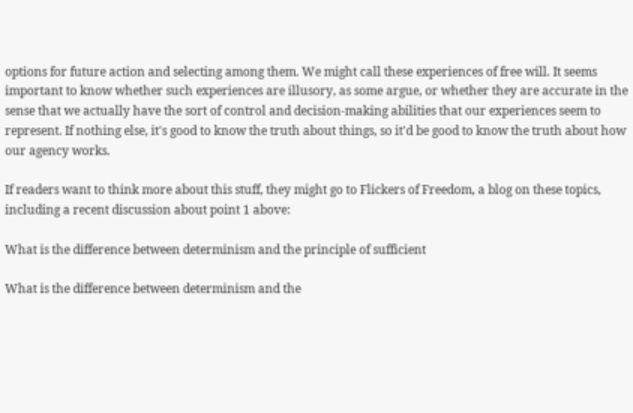options for future action and selecting among them. We might call these experiences of free will. It seems important to know whether such experiences are illusory, as some argue, or whether they are accurate in the sense that we actually have the sort of control and decision-making abilities that our experiences seem to represent. If nothing else, it's good to know the truth about things, so it'd be good to know the truth about how our agency works.

If readers want to think more about this stuff, they might go to Flickers of Freedom, a blog on these topics, including a recent discussion about point 1 above:

What is the difference between determinism and the principle of sufficient

What is the difference between determinism and the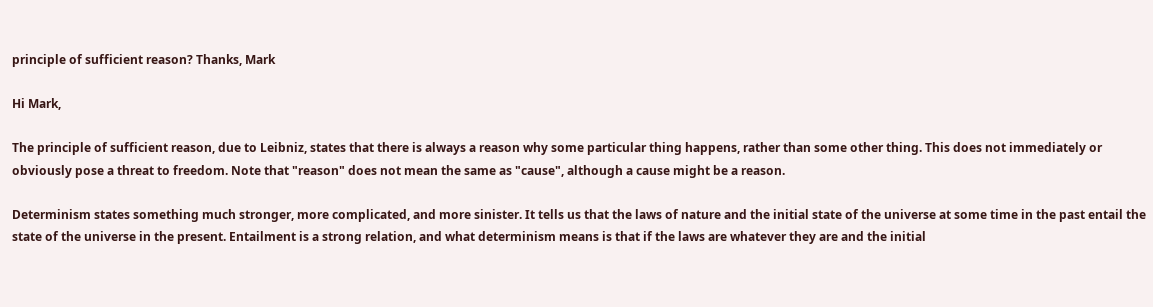principle of sufficient reason? Thanks, Mark

Hi Mark,

The principle of sufficient reason, due to Leibniz, states that there is always a reason why some particular thing happens, rather than some other thing. This does not immediately or obviously pose a threat to freedom. Note that "reason" does not mean the same as "cause", although a cause might be a reason.

Determinism states something much stronger, more complicated, and more sinister. It tells us that the laws of nature and the initial state of the universe at some time in the past entail the state of the universe in the present. Entailment is a strong relation, and what determinism means is that if the laws are whatever they are and the initial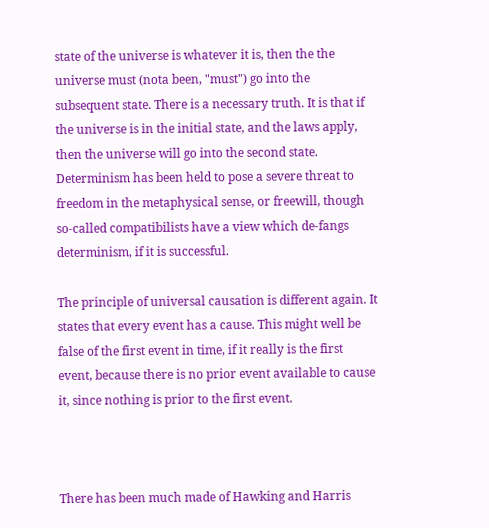state of the universe is whatever it is, then the the universe must (nota been, "must") go into the subsequent state. There is a necessary truth. It is that if the universe is in the initial state, and the laws apply, then the universe will go into the second state. Determinism has been held to pose a severe threat to freedom in the metaphysical sense, or freewill, though so-called compatibilists have a view which de-fangs determinism, if it is successful.

The principle of universal causation is different again. It states that every event has a cause. This might well be false of the first event in time, if it really is the first event, because there is no prior event available to cause it, since nothing is prior to the first event.



There has been much made of Hawking and Harris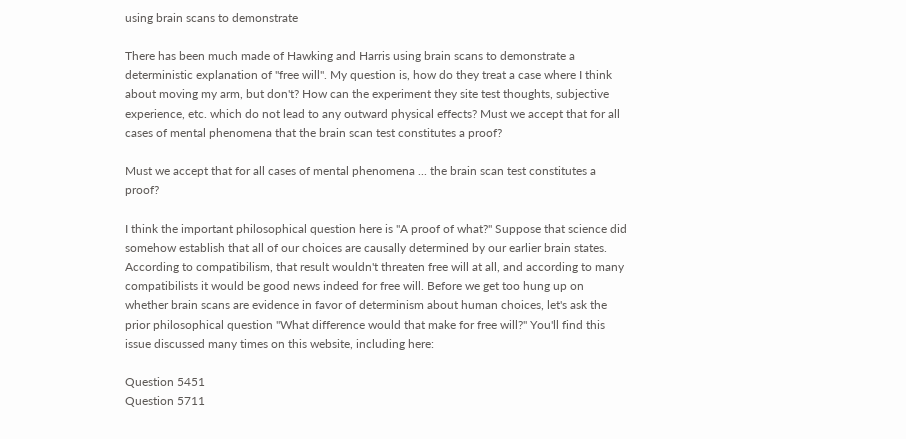using brain scans to demonstrate

There has been much made of Hawking and Harris using brain scans to demonstrate a deterministic explanation of "free will". My question is, how do they treat a case where I think about moving my arm, but don't? How can the experiment they site test thoughts, subjective experience, etc. which do not lead to any outward physical effects? Must we accept that for all cases of mental phenomena that the brain scan test constitutes a proof?

Must we accept that for all cases of mental phenomena ... the brain scan test constitutes a proof?

I think the important philosophical question here is "A proof of what?" Suppose that science did somehow establish that all of our choices are causally determined by our earlier brain states. According to compatibilism, that result wouldn't threaten free will at all, and according to many compatibilists it would be good news indeed for free will. Before we get too hung up on whether brain scans are evidence in favor of determinism about human choices, let's ask the prior philosophical question "What difference would that make for free will?" You'll find this issue discussed many times on this website, including here:

Question 5451
Question 5711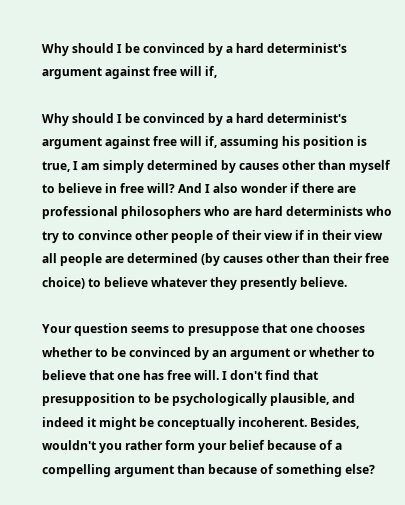Why should I be convinced by a hard determinist's argument against free will if,

Why should I be convinced by a hard determinist's argument against free will if, assuming his position is true, I am simply determined by causes other than myself to believe in free will? And I also wonder if there are professional philosophers who are hard determinists who try to convince other people of their view if in their view all people are determined (by causes other than their free choice) to believe whatever they presently believe.

Your question seems to presuppose that one chooses whether to be convinced by an argument or whether to believe that one has free will. I don't find that presupposition to be psychologically plausible, and indeed it might be conceptually incoherent. Besides, wouldn't you rather form your belief because of a compelling argument than because of something else?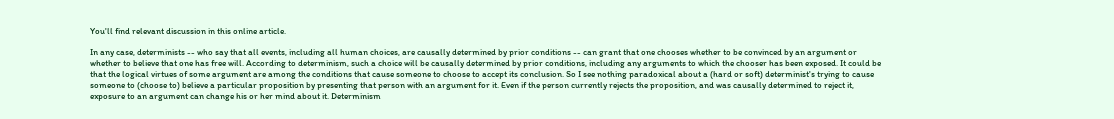You'll find relevant discussion in this online article.

In any case, determinists -- who say that all events, including all human choices, are causally determined by prior conditions -- can grant that one chooses whether to be convinced by an argument or whether to believe that one has free will. According to determinism, such a choice will be causally determined by prior conditions, including any arguments to which the chooser has been exposed. It could be that the logical virtues of some argument are among the conditions that cause someone to choose to accept its conclusion. So I see nothing paradoxical about a (hard or soft) determinist's trying to cause someone to (choose to) believe a particular proposition by presenting that person with an argument for it. Even if the person currently rejects the proposition, and was causally determined to reject it, exposure to an argument can change his or her mind about it. Determinism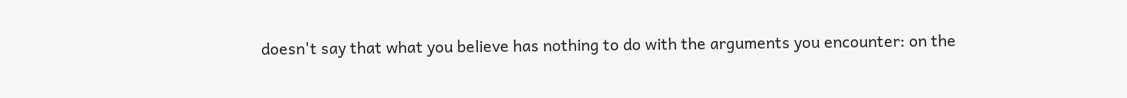doesn't say that what you believe has nothing to do with the arguments you encounter: on the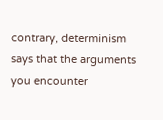contrary, determinism says that the arguments you encounter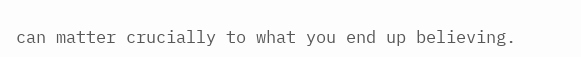can matter crucially to what you end up believing.